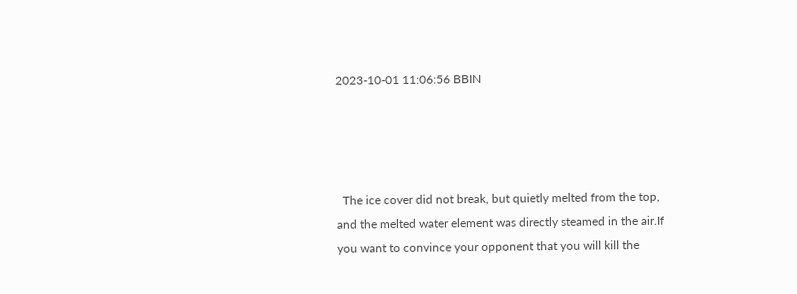2023-10-01 11:06:56 BBIN




  The ice cover did not break, but quietly melted from the top, and the melted water element was directly steamed in the air.If you want to convince your opponent that you will kill the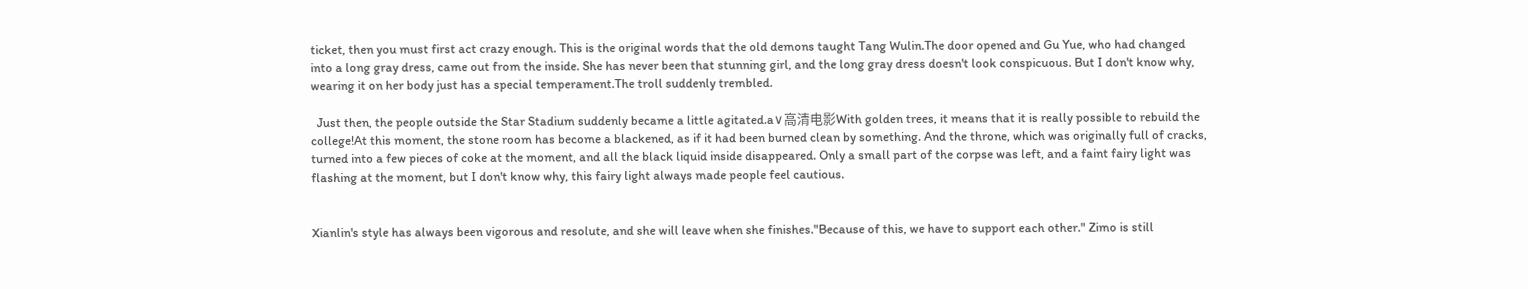ticket, then you must first act crazy enough. This is the original words that the old demons taught Tang Wulin.The door opened and Gu Yue, who had changed into a long gray dress, came out from the inside. She has never been that stunning girl, and the long gray dress doesn't look conspicuous. But I don't know why, wearing it on her body just has a special temperament.The troll suddenly trembled.

  Just then, the people outside the Star Stadium suddenly became a little agitated.a∨高清电影With golden trees, it means that it is really possible to rebuild the college!At this moment, the stone room has become a blackened, as if it had been burned clean by something. And the throne, which was originally full of cracks, turned into a few pieces of coke at the moment, and all the black liquid inside disappeared. Only a small part of the corpse was left, and a faint fairy light was flashing at the moment, but I don't know why, this fairy light always made people feel cautious.


Xianlin's style has always been vigorous and resolute, and she will leave when she finishes."Because of this, we have to support each other." Zimo is still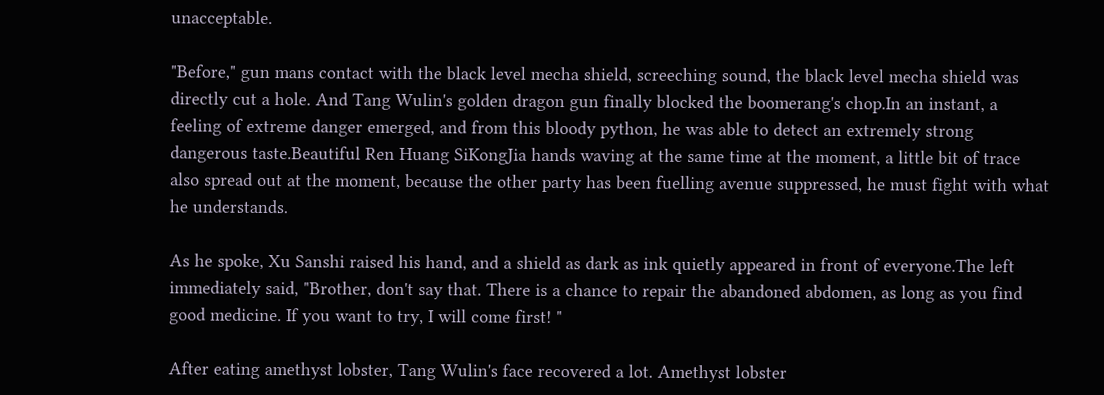unacceptable.

"Before," gun mans contact with the black level mecha shield, screeching sound, the black level mecha shield was directly cut a hole. And Tang Wulin's golden dragon gun finally blocked the boomerang's chop.In an instant, a feeling of extreme danger emerged, and from this bloody python, he was able to detect an extremely strong dangerous taste.Beautiful Ren Huang SiKongJia hands waving at the same time at the moment, a little bit of trace also spread out at the moment, because the other party has been fuelling avenue suppressed, he must fight with what he understands.

As he spoke, Xu Sanshi raised his hand, and a shield as dark as ink quietly appeared in front of everyone.The left immediately said, "Brother, don't say that. There is a chance to repair the abandoned abdomen, as long as you find good medicine. If you want to try, I will come first! "

After eating amethyst lobster, Tang Wulin's face recovered a lot. Amethyst lobster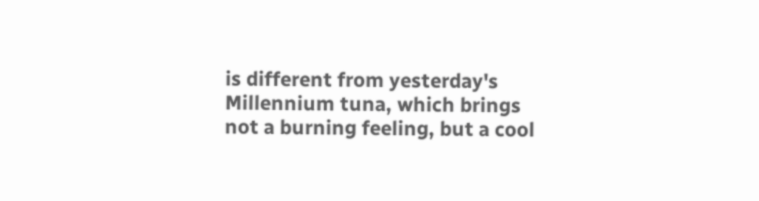is different from yesterday's Millennium tuna, which brings not a burning feeling, but a cool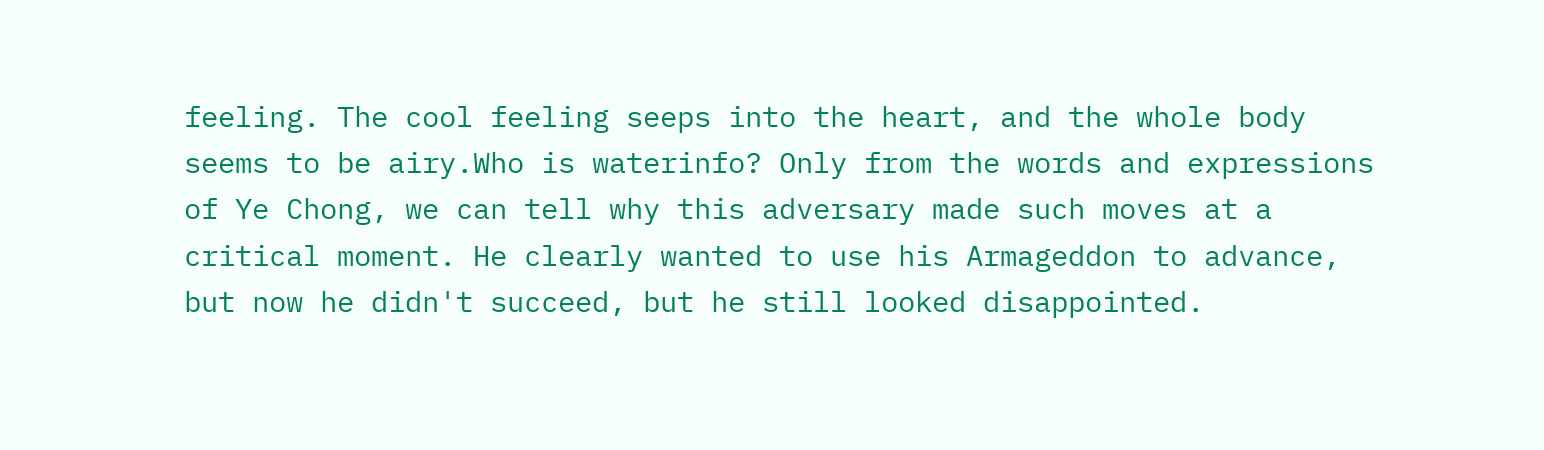feeling. The cool feeling seeps into the heart, and the whole body seems to be airy.Who is waterinfo? Only from the words and expressions of Ye Chong, we can tell why this adversary made such moves at a critical moment. He clearly wanted to use his Armageddon to advance, but now he didn't succeed, but he still looked disappointed.